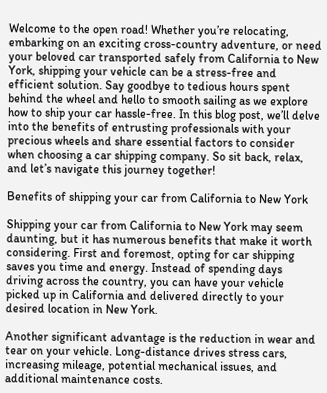Welcome to the open road! Whether you’re relocating, embarking on an exciting cross-country adventure, or need your beloved car transported safely from California to New York, shipping your vehicle can be a stress-free and efficient solution. Say goodbye to tedious hours spent behind the wheel and hello to smooth sailing as we explore how to ship your car hassle-free. In this blog post, we’ll delve into the benefits of entrusting professionals with your precious wheels and share essential factors to consider when choosing a car shipping company. So sit back, relax, and let’s navigate this journey together!

Benefits of shipping your car from California to New York

Shipping your car from California to New York may seem daunting, but it has numerous benefits that make it worth considering. First and foremost, opting for car shipping saves you time and energy. Instead of spending days driving across the country, you can have your vehicle picked up in California and delivered directly to your desired location in New York.

Another significant advantage is the reduction in wear and tear on your vehicle. Long-distance drives stress cars, increasing mileage, potential mechanical issues, and additional maintenance costs.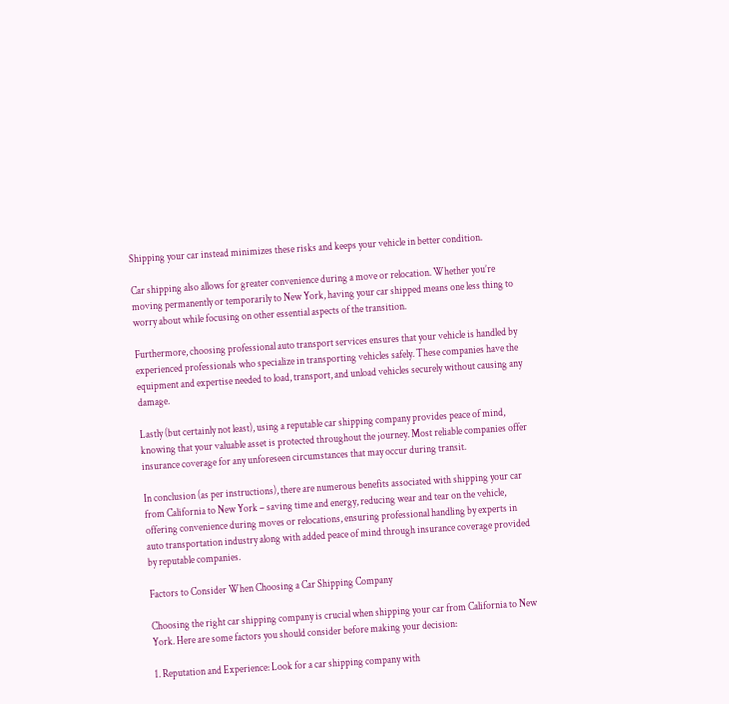Shipping your car instead minimizes these risks and keeps your vehicle in better condition.

Car shipping also allows for greater convenience during a move or relocation. Whether you’re moving permanently or temporarily to New York, having your car shipped means one less thing to worry about while focusing on other essential aspects of the transition.

Furthermore, choosing professional auto transport services ensures that your vehicle is handled by experienced professionals who specialize in transporting vehicles safely. These companies have the equipment and expertise needed to load, transport, and unload vehicles securely without causing any damage.

Lastly (but certainly not least), using a reputable car shipping company provides peace of mind, knowing that your valuable asset is protected throughout the journey. Most reliable companies offer insurance coverage for any unforeseen circumstances that may occur during transit.

In conclusion (as per instructions), there are numerous benefits associated with shipping your car from California to New York – saving time and energy, reducing wear and tear on the vehicle, offering convenience during moves or relocations, ensuring professional handling by experts in auto transportation industry along with added peace of mind through insurance coverage provided by reputable companies.

Factors to Consider When Choosing a Car Shipping Company

Choosing the right car shipping company is crucial when shipping your car from California to New York. Here are some factors you should consider before making your decision:

1. Reputation and Experience: Look for a car shipping company with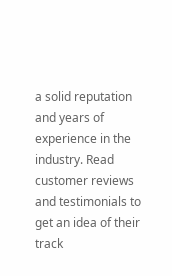a solid reputation and years of experience in the industry. Read customer reviews and testimonials to get an idea of their track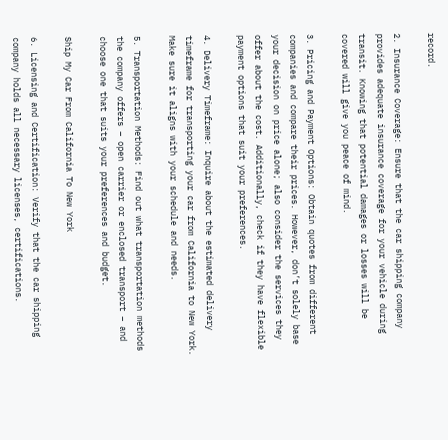record.

2. Insurance Coverage: Ensure that the car shipping company provides adequate insurance coverage for your vehicle during transit. Knowing that potential damages or losses will be covered will give you peace of mind.

3. Pricing and Payment Options: Obtain quotes from different companies and compare their prices. However, don’t solely base your decision on price alone; also consider the services they offer about the cost. Additionally, check if they have flexible payment options that suit your preferences.

4. Delivery Timeframe: Inquire about the estimated delivery timeframe for transporting your car from California to New York. Make sure it aligns with your schedule and needs.

5. Transportation Methods: Find out what transportation methods the company offers – open carrier or enclosed transport – and choose one that suits your preferences and budget.

Ship My Car From California To New York

6. Licensing and Certification: Verify that the car shipping company holds all necessary licenses, certifications.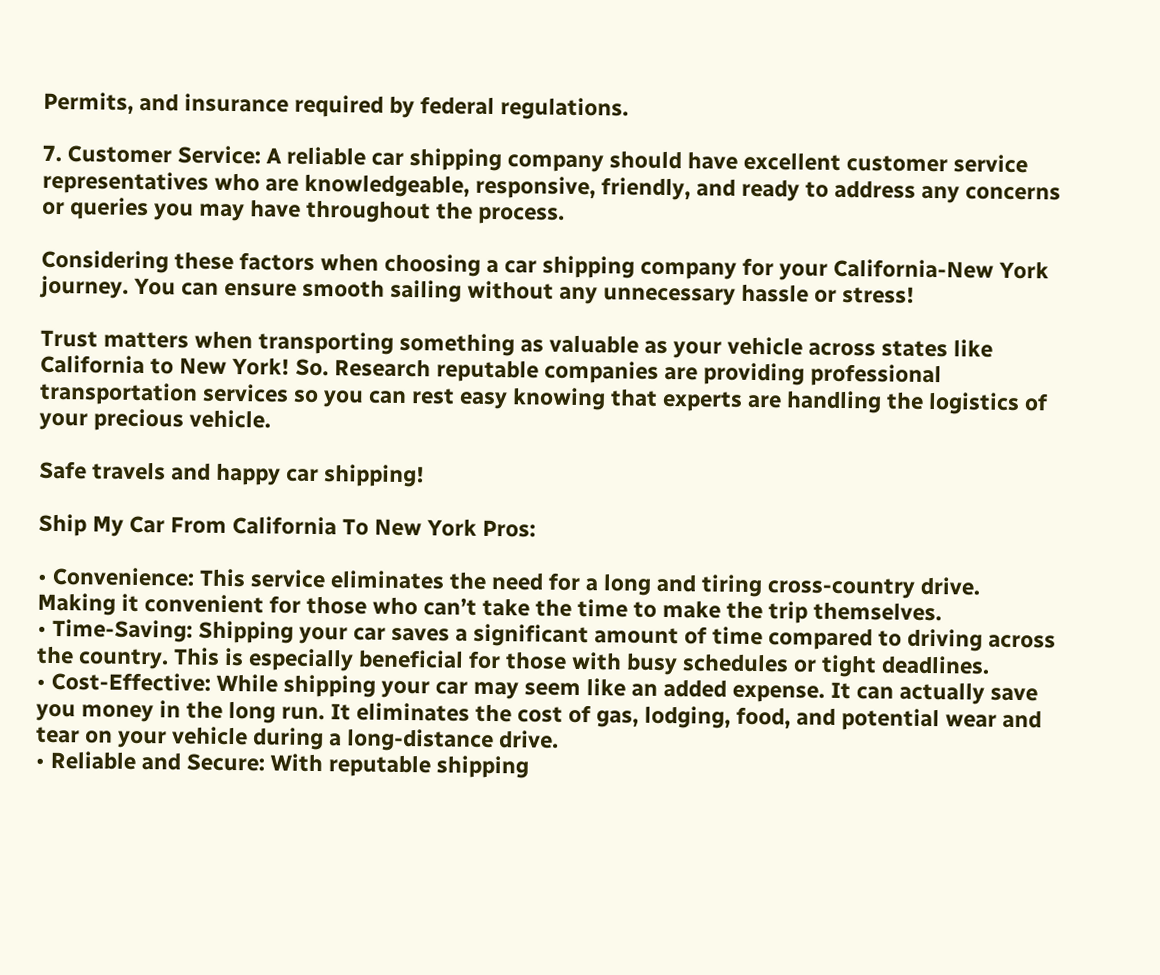Permits, and insurance required by federal regulations.

7. Customer Service: A reliable car shipping company should have excellent customer service representatives who are knowledgeable, responsive, friendly, and ready to address any concerns or queries you may have throughout the process.

Considering these factors when choosing a car shipping company for your California-New York journey. You can ensure smooth sailing without any unnecessary hassle or stress!

Trust matters when transporting something as valuable as your vehicle across states like California to New York! So. Research reputable companies are providing professional transportation services so you can rest easy knowing that experts are handling the logistics of your precious vehicle.

Safe travels and happy car shipping!

Ship My Car From California To New York Pros:

• Convenience: This service eliminates the need for a long and tiring cross-country drive. Making it convenient for those who can’t take the time to make the trip themselves.
• Time-Saving: Shipping your car saves a significant amount of time compared to driving across the country. This is especially beneficial for those with busy schedules or tight deadlines.
• Cost-Effective: While shipping your car may seem like an added expense. It can actually save you money in the long run. It eliminates the cost of gas, lodging, food, and potential wear and tear on your vehicle during a long-distance drive.
• Reliable and Secure: With reputable shipping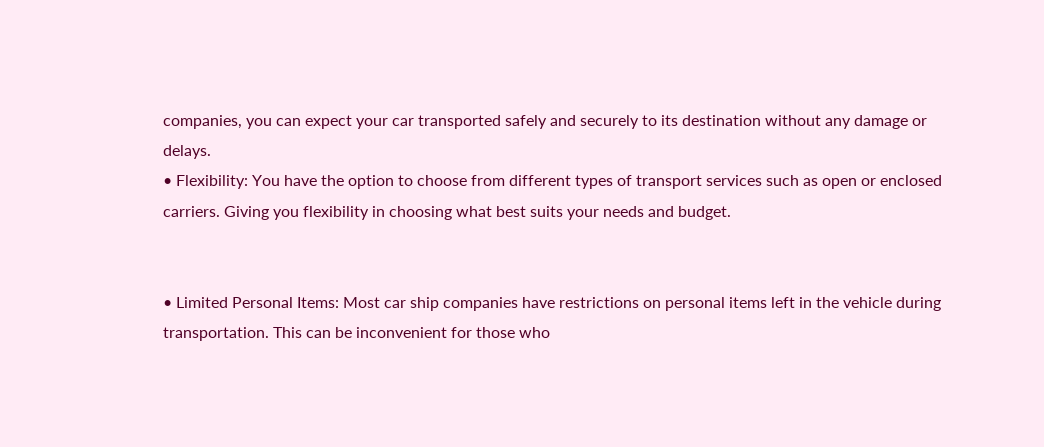companies, you can expect your car transported safely and securely to its destination without any damage or delays.
• Flexibility: You have the option to choose from different types of transport services such as open or enclosed carriers. Giving you flexibility in choosing what best suits your needs and budget.


• Limited Personal Items: Most car ship companies have restrictions on personal items left in the vehicle during transportation. This can be inconvenient for those who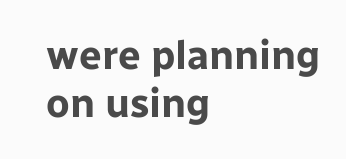were planning on using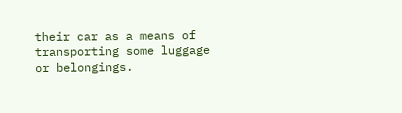their car as a means of transporting some luggage or belongings.